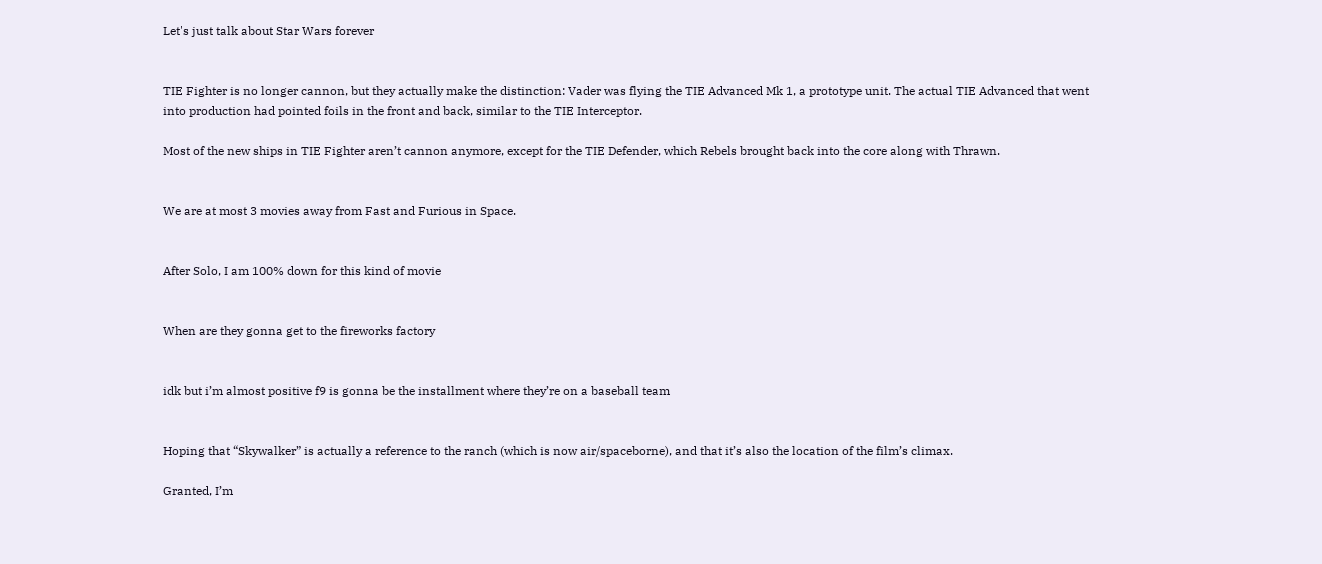Let's just talk about Star Wars forever


TIE Fighter is no longer cannon, but they actually make the distinction: Vader was flying the TIE Advanced Mk 1, a prototype unit. The actual TIE Advanced that went into production had pointed foils in the front and back, similar to the TIE Interceptor.

Most of the new ships in TIE Fighter aren’t cannon anymore, except for the TIE Defender, which Rebels brought back into the core along with Thrawn.


We are at most 3 movies away from Fast and Furious in Space.


After Solo, I am 100% down for this kind of movie


When are they gonna get to the fireworks factory


idk but i’m almost positive f9 is gonna be the installment where they’re on a baseball team


Hoping that “Skywalker” is actually a reference to the ranch (which is now air/spaceborne), and that it’s also the location of the film’s climax.

Granted, I’m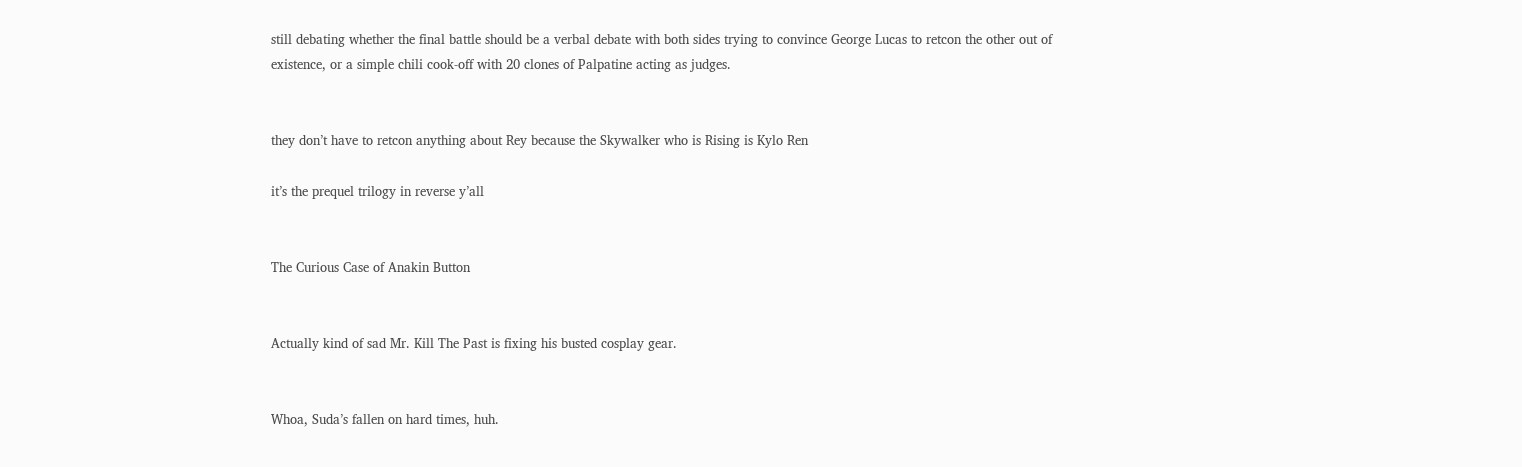still debating whether the final battle should be a verbal debate with both sides trying to convince George Lucas to retcon the other out of existence, or a simple chili cook-off with 20 clones of Palpatine acting as judges.


they don’t have to retcon anything about Rey because the Skywalker who is Rising is Kylo Ren

it’s the prequel trilogy in reverse y’all


The Curious Case of Anakin Button


Actually kind of sad Mr. Kill The Past is fixing his busted cosplay gear.


Whoa, Suda’s fallen on hard times, huh.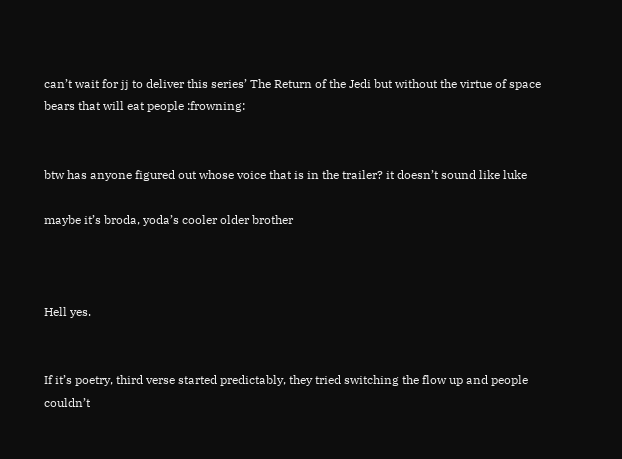can’t wait for jj to deliver this series’ The Return of the Jedi but without the virtue of space bears that will eat people :frowning:


btw has anyone figured out whose voice that is in the trailer? it doesn’t sound like luke

maybe it’s broda, yoda’s cooler older brother



Hell yes.


If it’s poetry, third verse started predictably, they tried switching the flow up and people couldn’t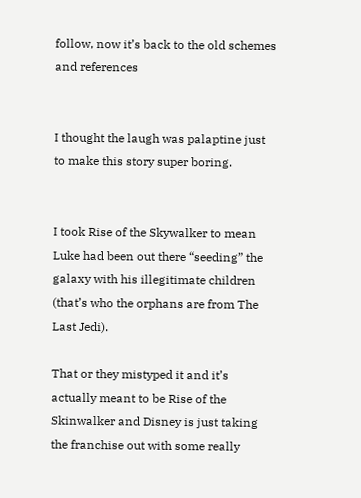follow, now it’s back to the old schemes and references


I thought the laugh was palaptine just to make this story super boring.


I took Rise of the Skywalker to mean Luke had been out there “seeding” the galaxy with his illegitimate children (that’s who the orphans are from The Last Jedi).

That or they mistyped it and it’s actually meant to be Rise of the Skinwalker and Disney is just taking the franchise out with some really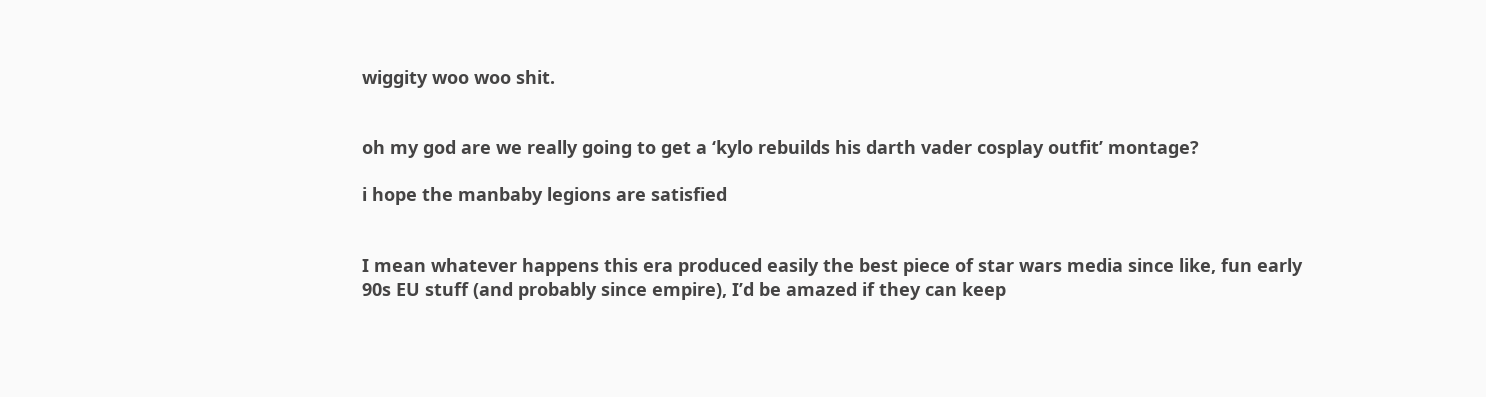wiggity woo woo shit.


oh my god are we really going to get a ‘kylo rebuilds his darth vader cosplay outfit’ montage?

i hope the manbaby legions are satisfied


I mean whatever happens this era produced easily the best piece of star wars media since like, fun early 90s EU stuff (and probably since empire), I’d be amazed if they can keep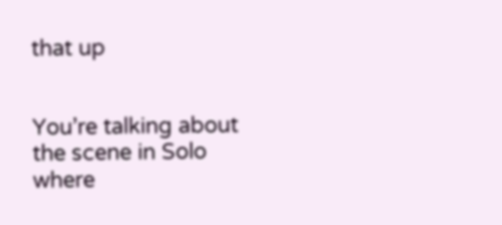that up


You’re talking about the scene in Solo where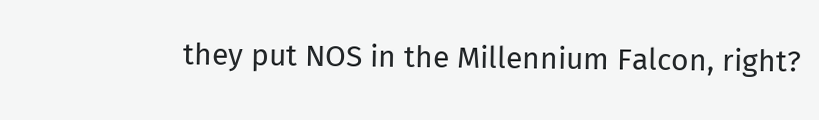they put NOS in the Millennium Falcon, right?